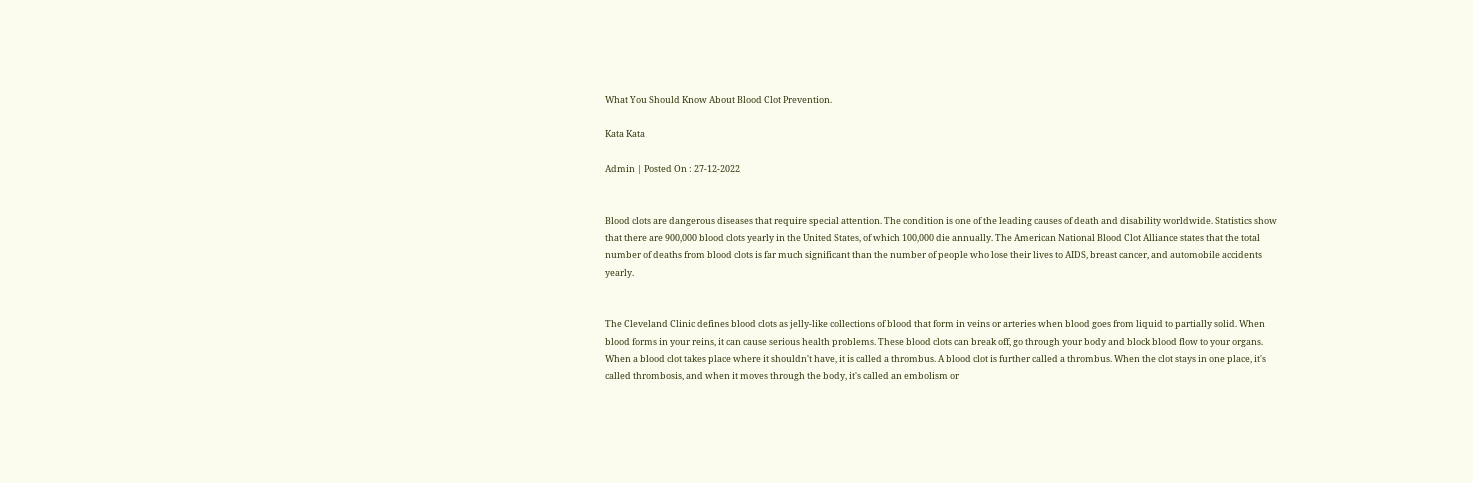What You Should Know About Blood Clot Prevention.

Kata Kata

Admin | Posted On : 27-12-2022


Blood clots are dangerous diseases that require special attention. The condition is one of the leading causes of death and disability worldwide. Statistics show that there are 900,000 blood clots yearly in the United States, of which 100,000 die annually. The American National Blood Clot Alliance states that the total number of deaths from blood clots is far much significant than the number of people who lose their lives to AIDS, breast cancer, and automobile accidents yearly.


The Cleveland Clinic defines blood clots as jelly-like collections of blood that form in veins or arteries when blood goes from liquid to partially solid. When blood forms in your reins, it can cause serious health problems. These blood clots can break off, go through your body and block blood flow to your organs. When a blood clot takes place where it shouldn't have, it is called a thrombus. A blood clot is further called a thrombus. When the clot stays in one place, it's called thrombosis, and when it moves through the body, it's called an embolism or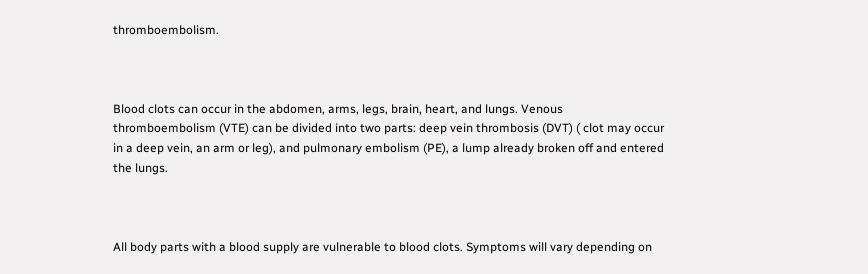thromboembolism.



Blood clots can occur in the abdomen, arms, legs, brain, heart, and lungs. Venous thromboembolism (VTE) can be divided into two parts: deep vein thrombosis (DVT) ( clot may occur in a deep vein, an arm or leg), and pulmonary embolism (PE), a lump already broken off and entered the lungs.



All body parts with a blood supply are vulnerable to blood clots. Symptoms will vary depending on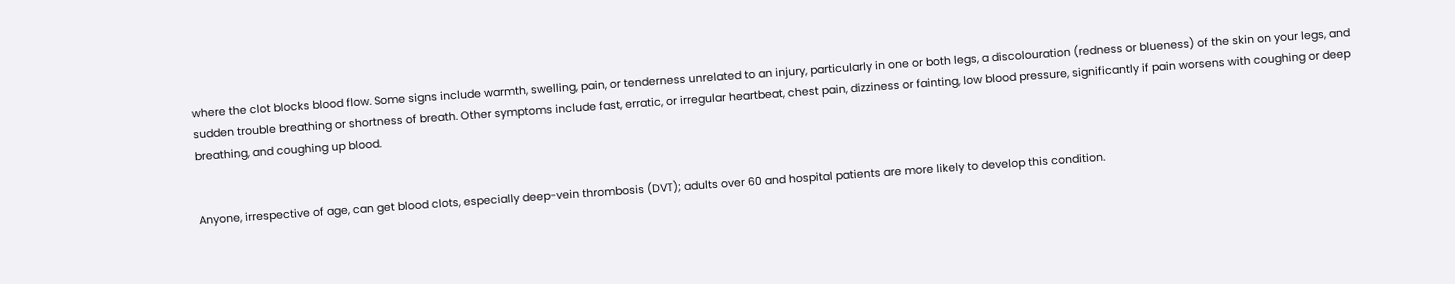where the clot blocks blood flow. Some signs include warmth, swelling, pain, or tenderness unrelated to an injury, particularly in one or both legs, a discolouration (redness or blueness) of the skin on your legs, and sudden trouble breathing or shortness of breath. Other symptoms include fast, erratic, or irregular heartbeat, chest pain, dizziness or fainting, low blood pressure, significantly if pain worsens with coughing or deep breathing, and coughing up blood.


Anyone, irrespective of age, can get blood clots, especially deep-vein thrombosis (DVT); adults over 60 and hospital patients are more likely to develop this condition.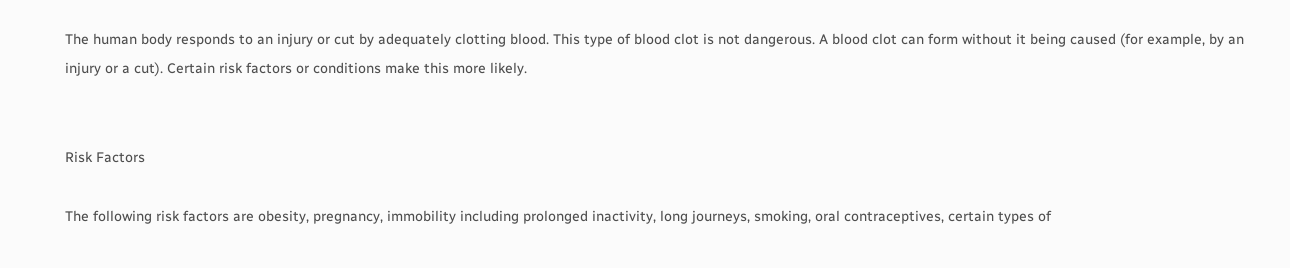The human body responds to an injury or cut by adequately clotting blood. This type of blood clot is not dangerous. A blood clot can form without it being caused (for example, by an injury or a cut). Certain risk factors or conditions make this more likely.


Risk Factors

The following risk factors are obesity, pregnancy, immobility including prolonged inactivity, long journeys, smoking, oral contraceptives, certain types of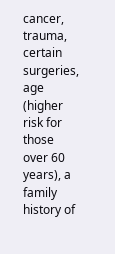cancer, trauma, certain surgeries, age (higher risk for those over 60 years), a family history of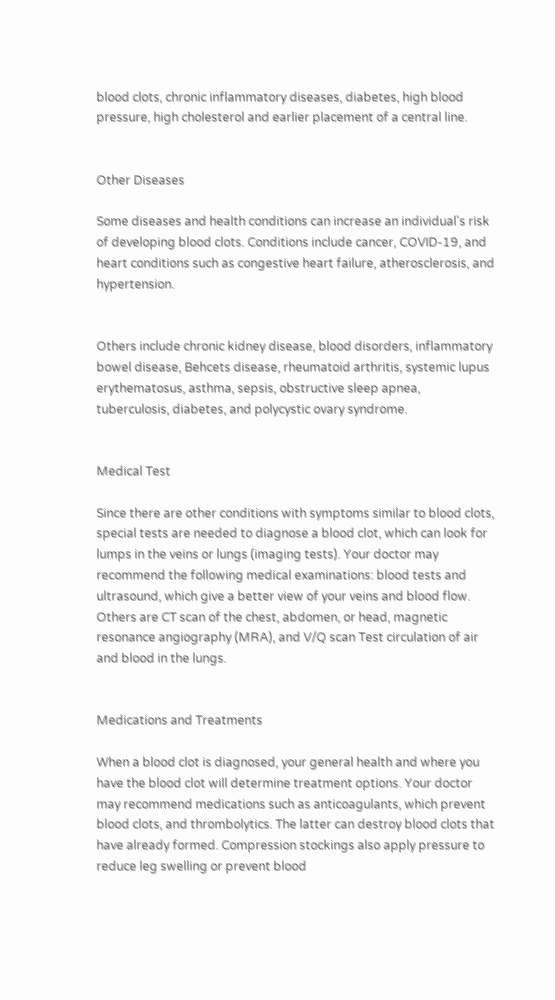blood clots, chronic inflammatory diseases, diabetes, high blood pressure, high cholesterol and earlier placement of a central line.


Other Diseases

Some diseases and health conditions can increase an individual's risk of developing blood clots. Conditions include cancer, COVID-19, and heart conditions such as congestive heart failure, atherosclerosis, and hypertension.


Others include chronic kidney disease, blood disorders, inflammatory bowel disease, Behcets disease, rheumatoid arthritis, systemic lupus erythematosus, asthma, sepsis, obstructive sleep apnea, tuberculosis, diabetes, and polycystic ovary syndrome.


Medical Test

Since there are other conditions with symptoms similar to blood clots, special tests are needed to diagnose a blood clot, which can look for lumps in the veins or lungs (imaging tests). Your doctor may recommend the following medical examinations: blood tests and ultrasound, which give a better view of your veins and blood flow. Others are CT scan of the chest, abdomen, or head, magnetic resonance angiography (MRA), and V/Q scan Test circulation of air and blood in the lungs.


Medications and Treatments

When a blood clot is diagnosed, your general health and where you have the blood clot will determine treatment options. Your doctor may recommend medications such as anticoagulants, which prevent blood clots, and thrombolytics. The latter can destroy blood clots that have already formed. Compression stockings also apply pressure to reduce leg swelling or prevent blood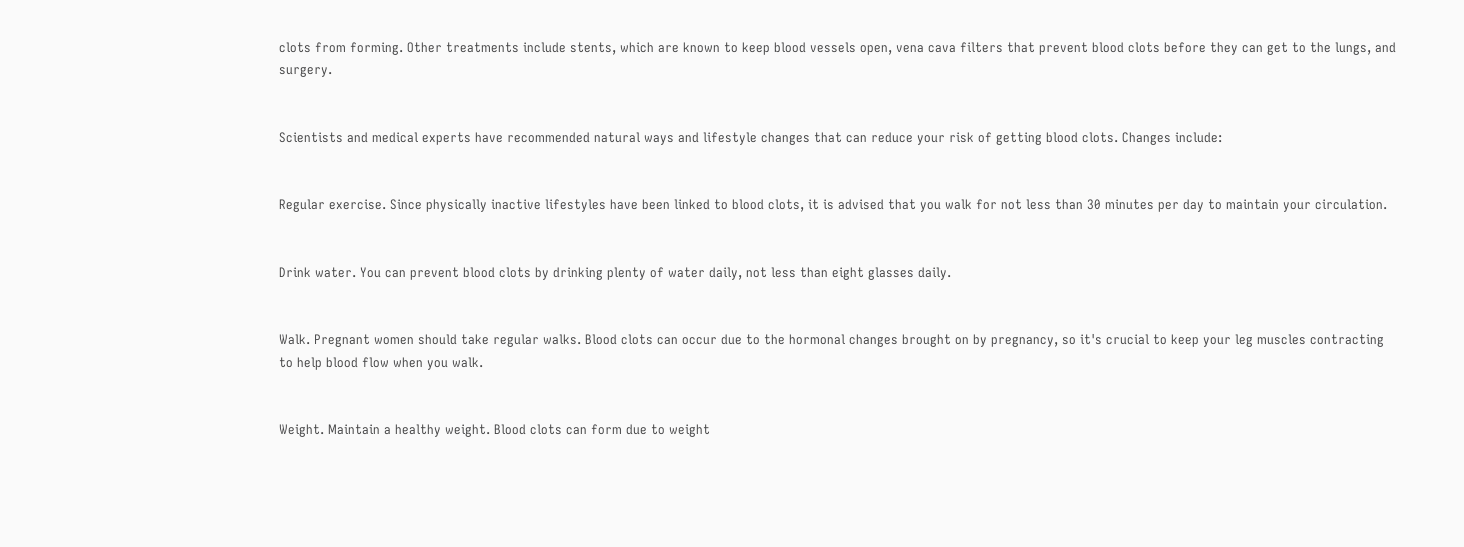clots from forming. Other treatments include stents, which are known to keep blood vessels open, vena cava filters that prevent blood clots before they can get to the lungs, and surgery.


Scientists and medical experts have recommended natural ways and lifestyle changes that can reduce your risk of getting blood clots. Changes include:


Regular exercise. Since physically inactive lifestyles have been linked to blood clots, it is advised that you walk for not less than 30 minutes per day to maintain your circulation.


Drink water. You can prevent blood clots by drinking plenty of water daily, not less than eight glasses daily.


Walk. Pregnant women should take regular walks. Blood clots can occur due to the hormonal changes brought on by pregnancy, so it's crucial to keep your leg muscles contracting to help blood flow when you walk.


Weight. Maintain a healthy weight. Blood clots can form due to weight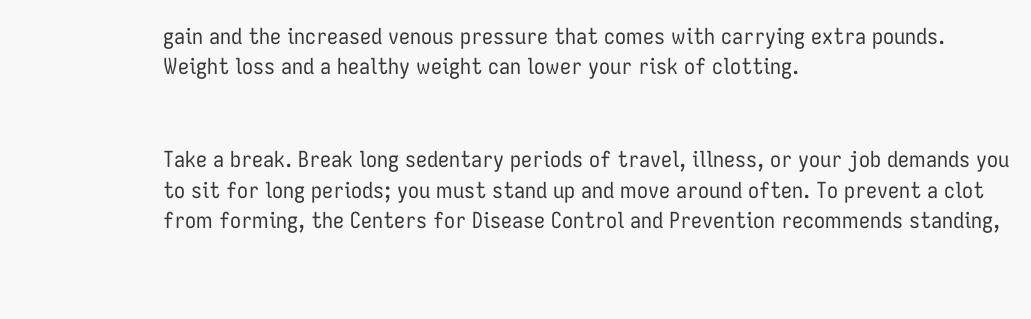gain and the increased venous pressure that comes with carrying extra pounds. Weight loss and a healthy weight can lower your risk of clotting.


Take a break. Break long sedentary periods of travel, illness, or your job demands you to sit for long periods; you must stand up and move around often. To prevent a clot from forming, the Centers for Disease Control and Prevention recommends standing,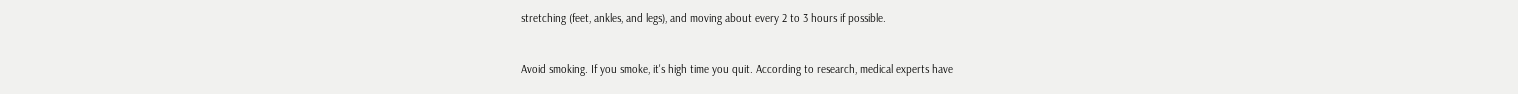stretching (feet, ankles, and legs), and moving about every 2 to 3 hours if possible.


Avoid smoking. If you smoke, it's high time you quit. According to research, medical experts have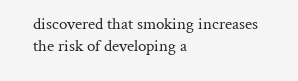discovered that smoking increases the risk of developing a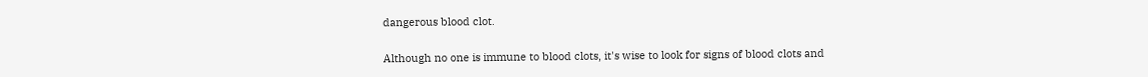dangerous blood clot.


Although no one is immune to blood clots, it's wise to look for signs of blood clots and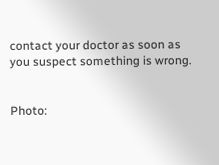contact your doctor as soon as you suspect something is wrong.


Photo: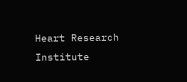Heart Research Institute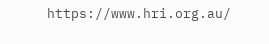https://www.hri.org.au/